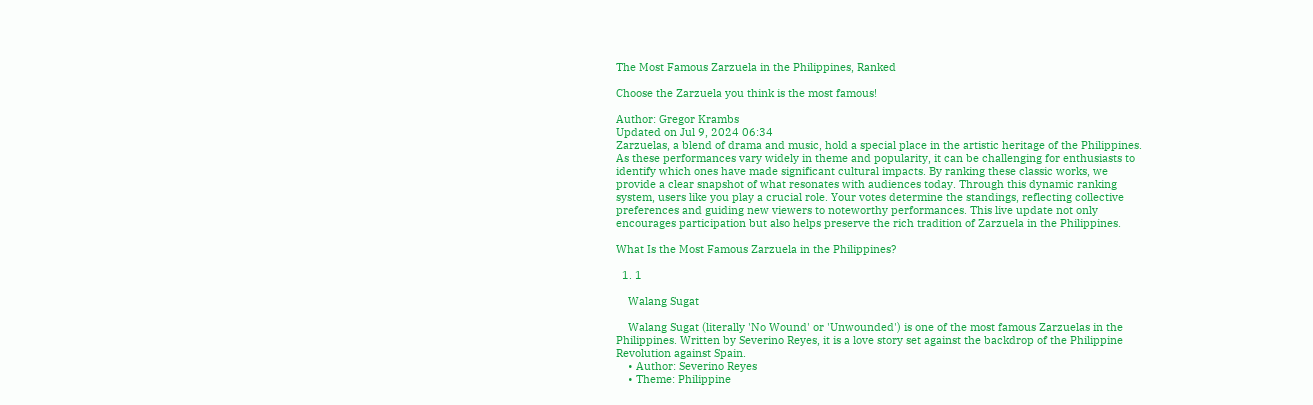The Most Famous Zarzuela in the Philippines, Ranked

Choose the Zarzuela you think is the most famous!

Author: Gregor Krambs
Updated on Jul 9, 2024 06:34
Zarzuelas, a blend of drama and music, hold a special place in the artistic heritage of the Philippines. As these performances vary widely in theme and popularity, it can be challenging for enthusiasts to identify which ones have made significant cultural impacts. By ranking these classic works, we provide a clear snapshot of what resonates with audiences today. Through this dynamic ranking system, users like you play a crucial role. Your votes determine the standings, reflecting collective preferences and guiding new viewers to noteworthy performances. This live update not only encourages participation but also helps preserve the rich tradition of Zarzuela in the Philippines.

What Is the Most Famous Zarzuela in the Philippines?

  1. 1

    Walang Sugat

    Walang Sugat (literally 'No Wound' or 'Unwounded') is one of the most famous Zarzuelas in the Philippines. Written by Severino Reyes, it is a love story set against the backdrop of the Philippine Revolution against Spain.
    • Author: Severino Reyes
    • Theme: Philippine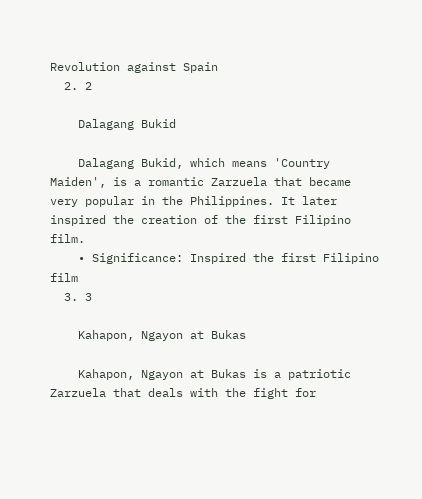Revolution against Spain
  2. 2

    Dalagang Bukid

    Dalagang Bukid, which means 'Country Maiden', is a romantic Zarzuela that became very popular in the Philippines. It later inspired the creation of the first Filipino film.
    • Significance: Inspired the first Filipino film
  3. 3

    Kahapon, Ngayon at Bukas

    Kahapon, Ngayon at Bukas is a patriotic Zarzuela that deals with the fight for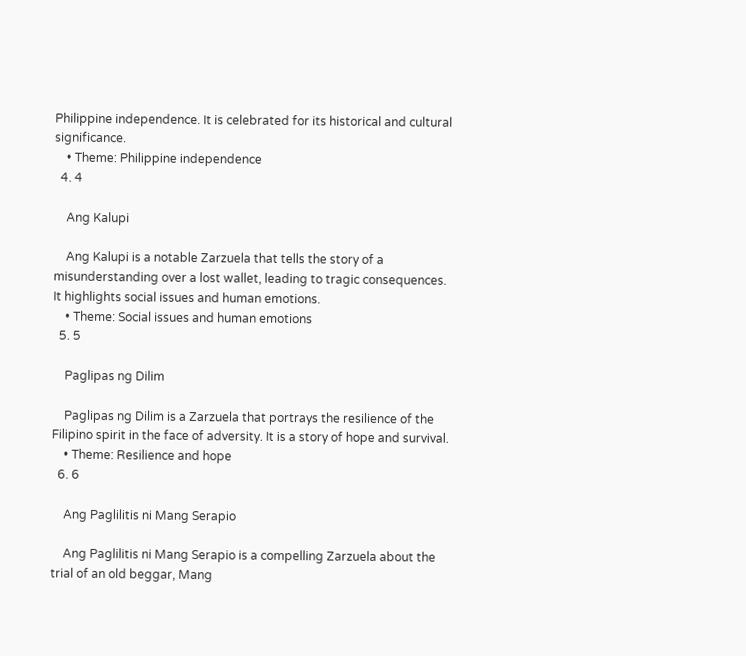Philippine independence. It is celebrated for its historical and cultural significance.
    • Theme: Philippine independence
  4. 4

    Ang Kalupi

    Ang Kalupi is a notable Zarzuela that tells the story of a misunderstanding over a lost wallet, leading to tragic consequences. It highlights social issues and human emotions.
    • Theme: Social issues and human emotions
  5. 5

    Paglipas ng Dilim

    Paglipas ng Dilim is a Zarzuela that portrays the resilience of the Filipino spirit in the face of adversity. It is a story of hope and survival.
    • Theme: Resilience and hope
  6. 6

    Ang Paglilitis ni Mang Serapio

    Ang Paglilitis ni Mang Serapio is a compelling Zarzuela about the trial of an old beggar, Mang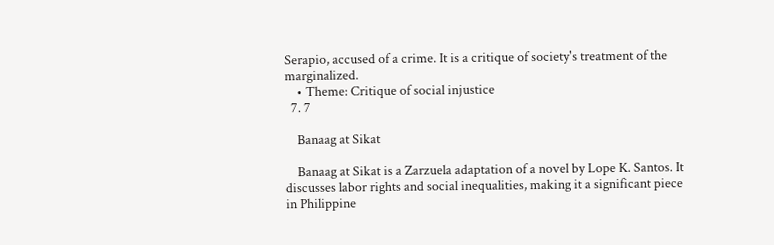Serapio, accused of a crime. It is a critique of society's treatment of the marginalized.
    • Theme: Critique of social injustice
  7. 7

    Banaag at Sikat

    Banaag at Sikat is a Zarzuela adaptation of a novel by Lope K. Santos. It discusses labor rights and social inequalities, making it a significant piece in Philippine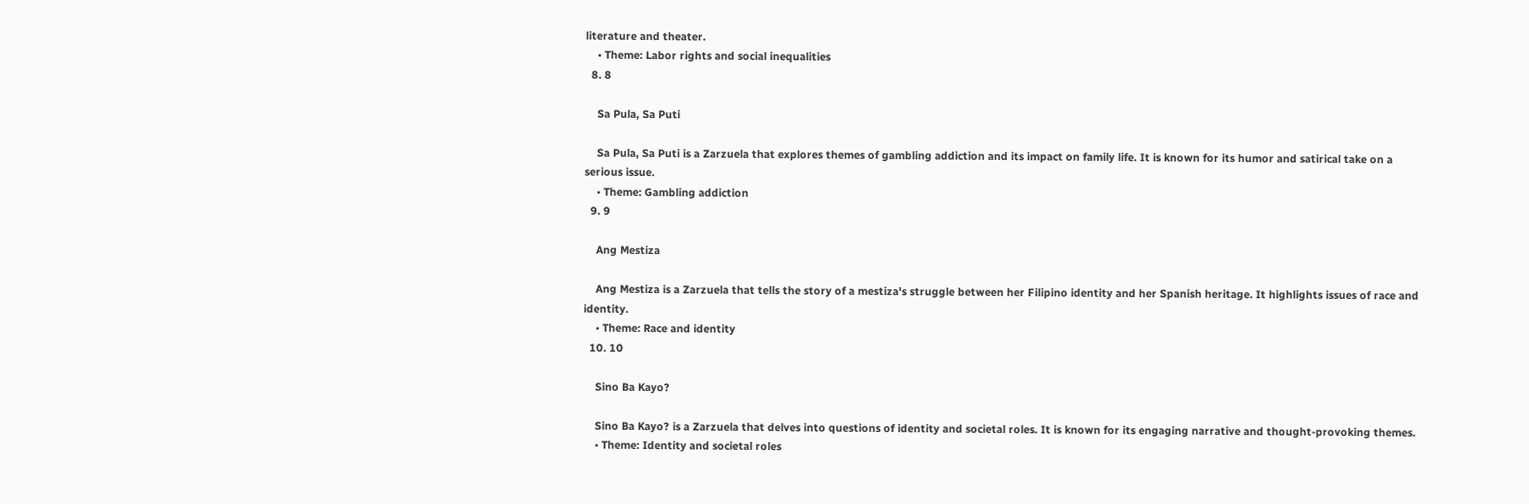literature and theater.
    • Theme: Labor rights and social inequalities
  8. 8

    Sa Pula, Sa Puti

    Sa Pula, Sa Puti is a Zarzuela that explores themes of gambling addiction and its impact on family life. It is known for its humor and satirical take on a serious issue.
    • Theme: Gambling addiction
  9. 9

    Ang Mestiza

    Ang Mestiza is a Zarzuela that tells the story of a mestiza's struggle between her Filipino identity and her Spanish heritage. It highlights issues of race and identity.
    • Theme: Race and identity
  10. 10

    Sino Ba Kayo?

    Sino Ba Kayo? is a Zarzuela that delves into questions of identity and societal roles. It is known for its engaging narrative and thought-provoking themes.
    • Theme: Identity and societal roles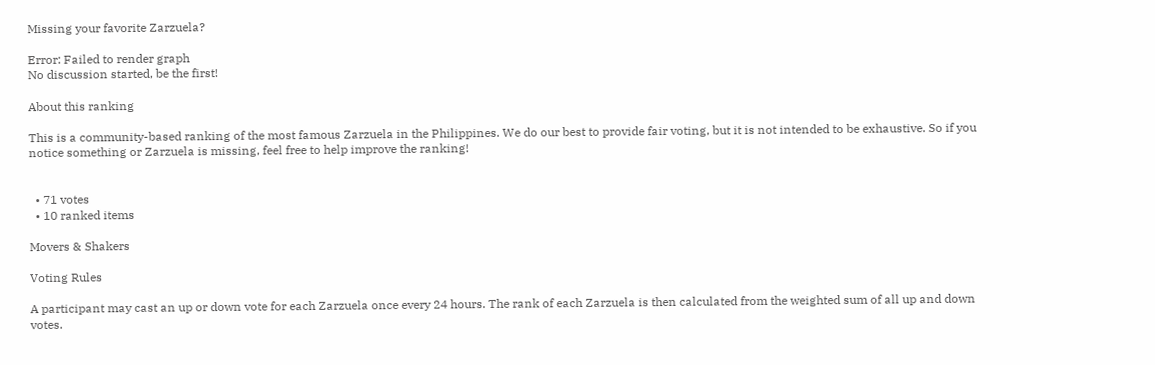Missing your favorite Zarzuela?

Error: Failed to render graph
No discussion started, be the first!

About this ranking

This is a community-based ranking of the most famous Zarzuela in the Philippines. We do our best to provide fair voting, but it is not intended to be exhaustive. So if you notice something or Zarzuela is missing, feel free to help improve the ranking!


  • 71 votes
  • 10 ranked items

Movers & Shakers

Voting Rules

A participant may cast an up or down vote for each Zarzuela once every 24 hours. The rank of each Zarzuela is then calculated from the weighted sum of all up and down votes.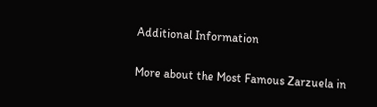Additional Information

More about the Most Famous Zarzuela in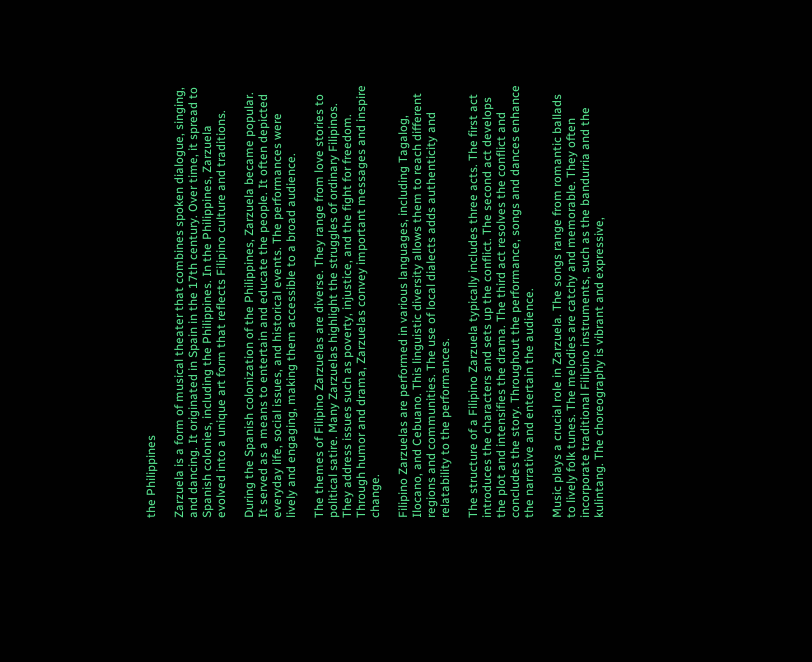the Philippines

Zarzuela is a form of musical theater that combines spoken dialogue, singing, and dancing. It originated in Spain in the 17th century. Over time, it spread to Spanish colonies, including the Philippines. In the Philippines, Zarzuela evolved into a unique art form that reflects Filipino culture and traditions.

During the Spanish colonization of the Philippines, Zarzuela became popular. It served as a means to entertain and educate the people. It often depicted everyday life, social issues, and historical events. The performances were lively and engaging, making them accessible to a broad audience.

The themes of Filipino Zarzuelas are diverse. They range from love stories to political satire. Many Zarzuelas highlight the struggles of ordinary Filipinos. They address issues such as poverty, injustice, and the fight for freedom. Through humor and drama, Zarzuelas convey important messages and inspire change.

Filipino Zarzuelas are performed in various languages, including Tagalog, Ilocano, and Cebuano. This linguistic diversity allows them to reach different regions and communities. The use of local dialects adds authenticity and relatability to the performances.

The structure of a Filipino Zarzuela typically includes three acts. The first act introduces the characters and sets up the conflict. The second act develops the plot and intensifies the drama. The third act resolves the conflict and concludes the story. Throughout the performance, songs and dances enhance the narrative and entertain the audience.

Music plays a crucial role in Zarzuela. The songs range from romantic ballads to lively folk tunes. The melodies are catchy and memorable. They often incorporate traditional Filipino instruments, such as the bandurria and the kulintang. The choreography is vibrant and expressive,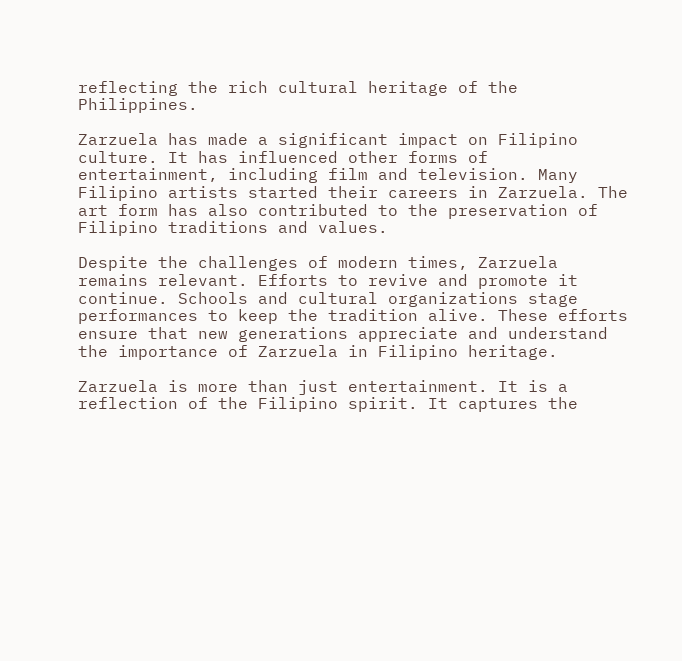reflecting the rich cultural heritage of the Philippines.

Zarzuela has made a significant impact on Filipino culture. It has influenced other forms of entertainment, including film and television. Many Filipino artists started their careers in Zarzuela. The art form has also contributed to the preservation of Filipino traditions and values.

Despite the challenges of modern times, Zarzuela remains relevant. Efforts to revive and promote it continue. Schools and cultural organizations stage performances to keep the tradition alive. These efforts ensure that new generations appreciate and understand the importance of Zarzuela in Filipino heritage.

Zarzuela is more than just entertainment. It is a reflection of the Filipino spirit. It captures the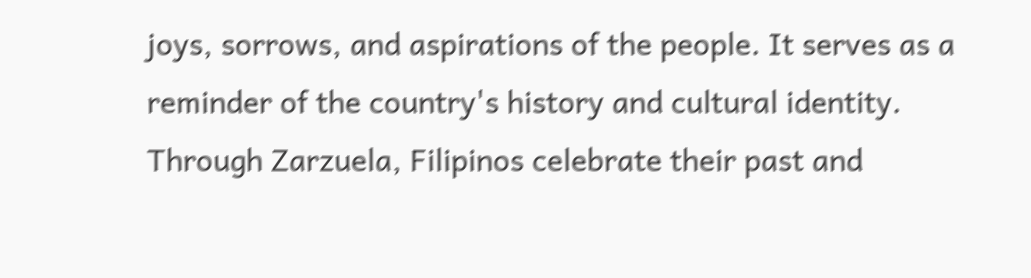joys, sorrows, and aspirations of the people. It serves as a reminder of the country's history and cultural identity. Through Zarzuela, Filipinos celebrate their past and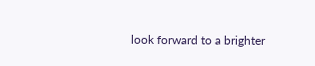look forward to a brighter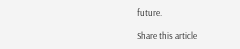future.

Share this article